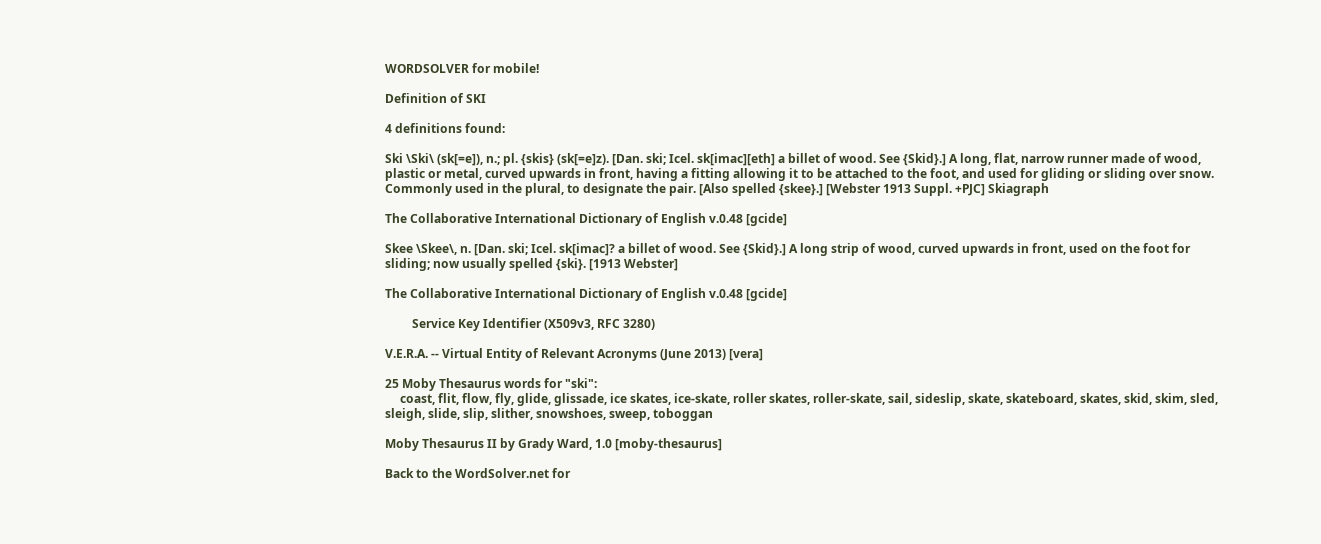WORDSOLVER for mobile!

Definition of SKI

4 definitions found:

Ski \Ski\ (sk[=e]), n.; pl. {skis} (sk[=e]z). [Dan. ski; Icel. sk[imac][eth] a billet of wood. See {Skid}.] A long, flat, narrow runner made of wood, plastic or metal, curved upwards in front, having a fitting allowing it to be attached to the foot, and used for gliding or sliding over snow. Commonly used in the plural, to designate the pair. [Also spelled {skee}.] [Webster 1913 Suppl. +PJC] Skiagraph

The Collaborative International Dictionary of English v.0.48 [gcide]

Skee \Skee\, n. [Dan. ski; Icel. sk[imac]? a billet of wood. See {Skid}.] A long strip of wood, curved upwards in front, used on the foot for sliding; now usually spelled {ski}. [1913 Webster]

The Collaborative International Dictionary of English v.0.48 [gcide]

         Service Key Identifier (X509v3, RFC 3280)

V.E.R.A. -- Virtual Entity of Relevant Acronyms (June 2013) [vera]

25 Moby Thesaurus words for "ski":
     coast, flit, flow, fly, glide, glissade, ice skates, ice-skate, roller skates, roller-skate, sail, sideslip, skate, skateboard, skates, skid, skim, sled, sleigh, slide, slip, slither, snowshoes, sweep, toboggan

Moby Thesaurus II by Grady Ward, 1.0 [moby-thesaurus]

Back to the WordSolver.net for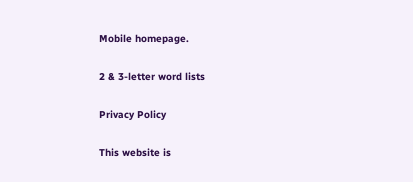Mobile homepage.

2 & 3-letter word lists

Privacy Policy

This website is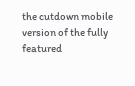the cutdown mobile version of the fully featured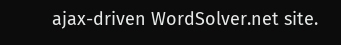ajax-driven WordSolver.net site.